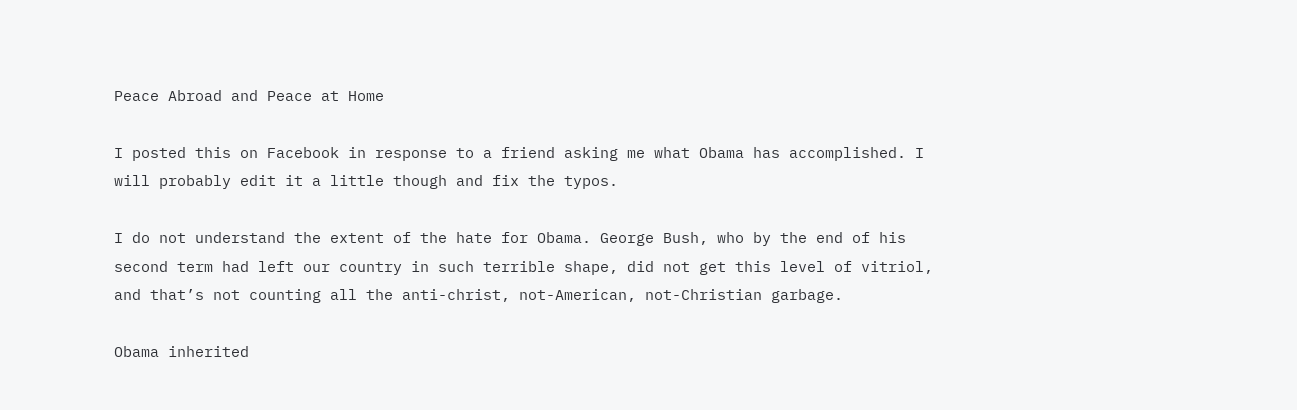Peace Abroad and Peace at Home

I posted this on Facebook in response to a friend asking me what Obama has accomplished. I will probably edit it a little though and fix the typos.

I do not understand the extent of the hate for Obama. George Bush, who by the end of his second term had left our country in such terrible shape, did not get this level of vitriol, and that’s not counting all the anti-christ, not-American, not-Christian garbage.

Obama inherited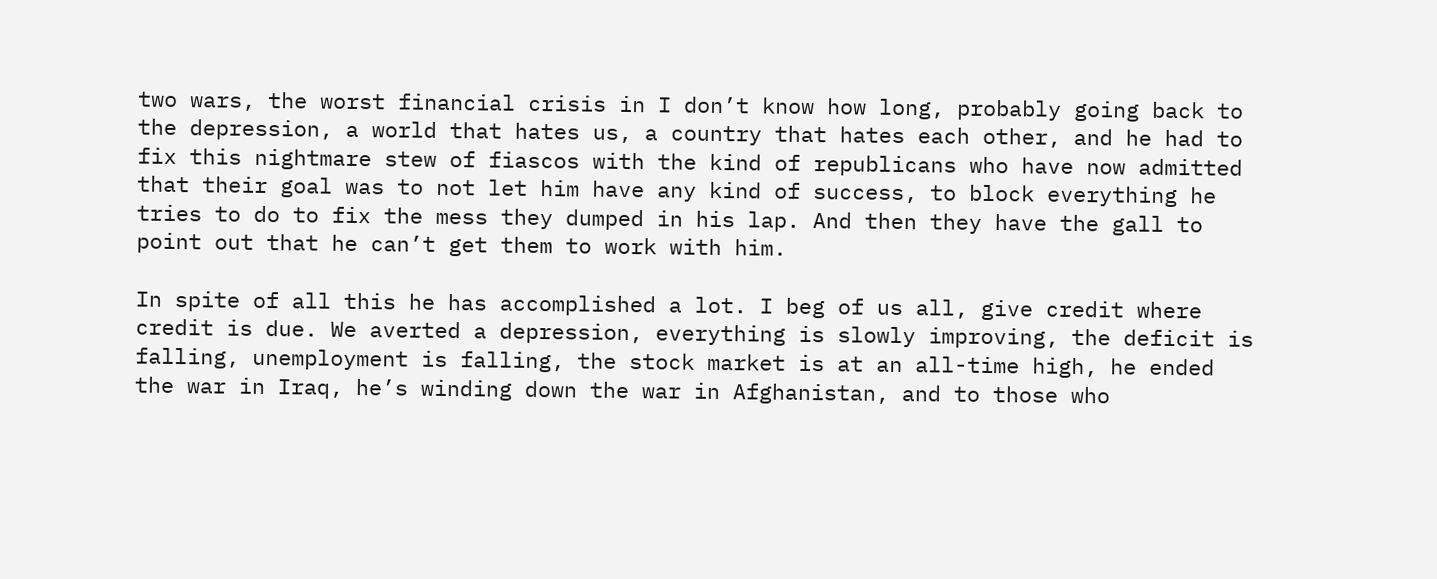two wars, the worst financial crisis in I don’t know how long, probably going back to the depression, a world that hates us, a country that hates each other, and he had to fix this nightmare stew of fiascos with the kind of republicans who have now admitted that their goal was to not let him have any kind of success, to block everything he tries to do to fix the mess they dumped in his lap. And then they have the gall to point out that he can’t get them to work with him.

In spite of all this he has accomplished a lot. I beg of us all, give credit where credit is due. We averted a depression, everything is slowly improving, the deficit is falling, unemployment is falling, the stock market is at an all-time high, he ended the war in Iraq, he’s winding down the war in Afghanistan, and to those who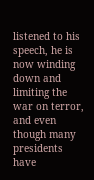listened to his speech, he is now winding down and limiting the war on terror, and even though many presidents have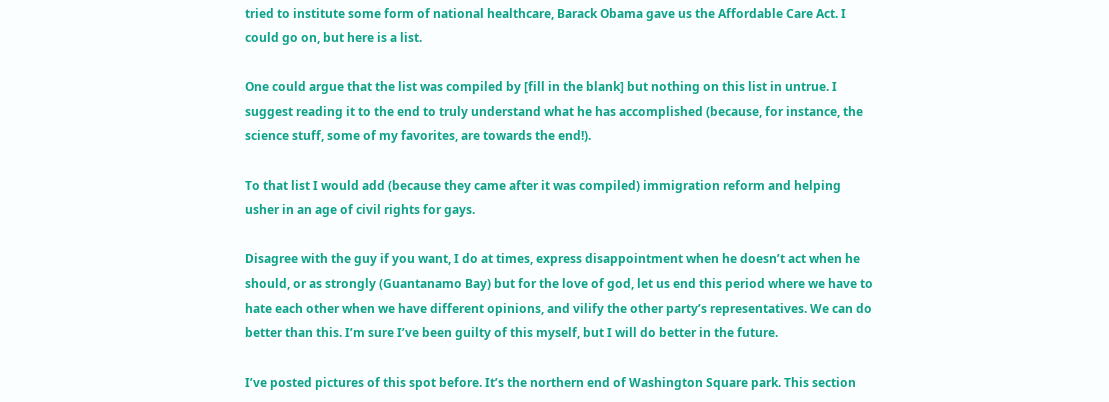tried to institute some form of national healthcare, Barack Obama gave us the Affordable Care Act. I could go on, but here is a list.

One could argue that the list was compiled by [fill in the blank] but nothing on this list in untrue. I suggest reading it to the end to truly understand what he has accomplished (because, for instance, the science stuff, some of my favorites, are towards the end!).

To that list I would add (because they came after it was compiled) immigration reform and helping usher in an age of civil rights for gays.

Disagree with the guy if you want, I do at times, express disappointment when he doesn’t act when he should, or as strongly (Guantanamo Bay) but for the love of god, let us end this period where we have to hate each other when we have different opinions, and vilify the other party’s representatives. We can do better than this. I’m sure I’ve been guilty of this myself, but I will do better in the future.

I’ve posted pictures of this spot before. It’s the northern end of Washington Square park. This section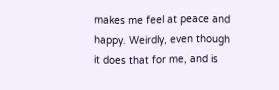makes me feel at peace and happy. Weirdly, even though it does that for me, and is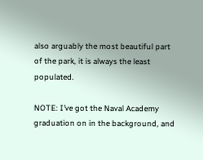also arguably the most beautiful part of the park, it is always the least populated.

NOTE: I’ve got the Naval Academy graduation on in the background, and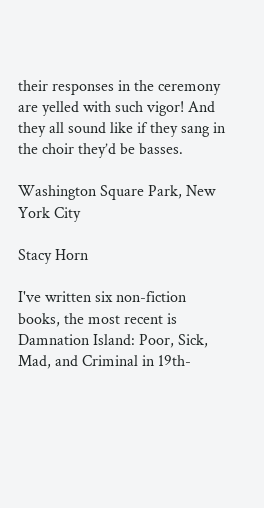their responses in the ceremony are yelled with such vigor! And they all sound like if they sang in the choir they’d be basses.

Washington Square Park, New York City

Stacy Horn

I've written six non-fiction books, the most recent is Damnation Island: Poor, Sick, Mad, and Criminal in 19th-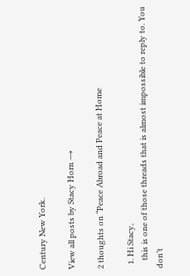Century New York.

View all posts by Stacy Horn →

2 thoughts on “Peace Abroad and Peace at Home

  1. Hi Stacy,
    this is one of those threads that is almost impossible to reply to. You don’t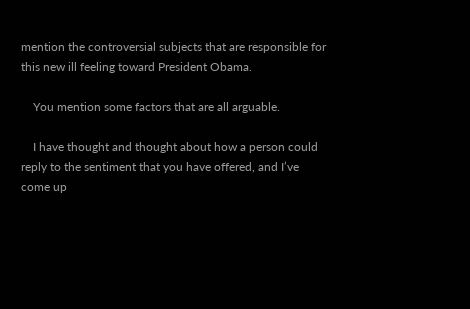mention the controversial subjects that are responsible for this new ill feeling toward President Obama.

    You mention some factors that are all arguable.

    I have thought and thought about how a person could reply to the sentiment that you have offered, and I’ve come up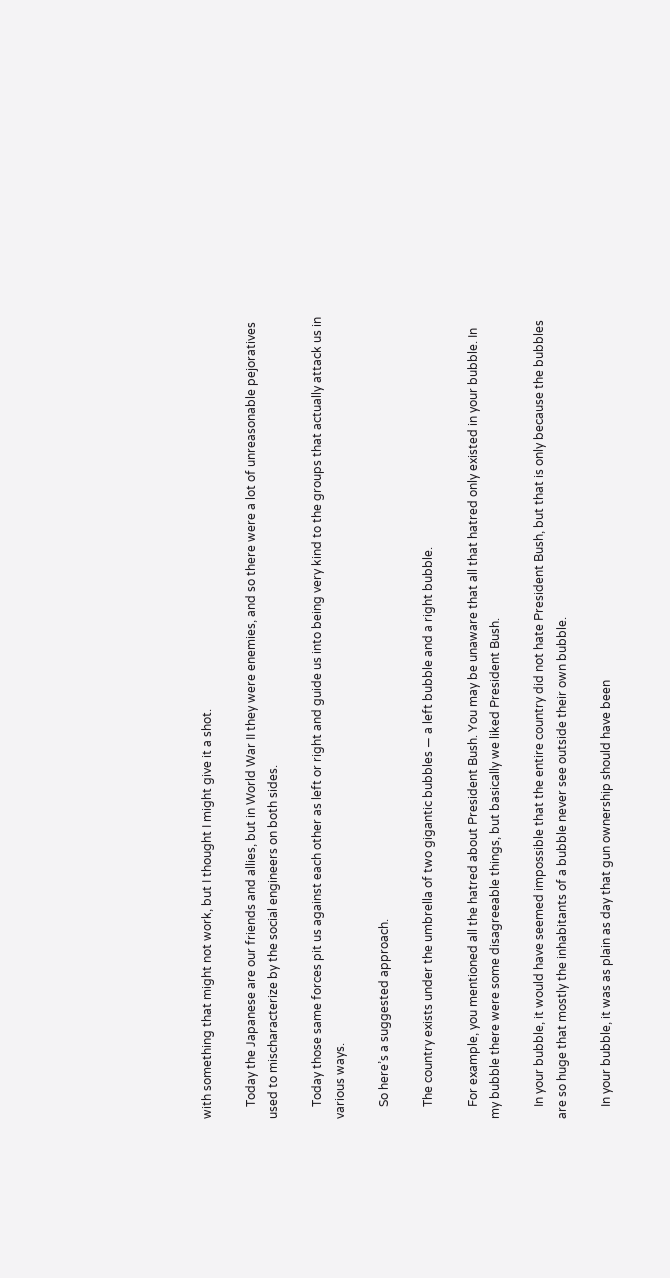with something that might not work, but I thought I might give it a shot.

    Today the Japanese are our friends and allies, but in World War II they were enemies, and so there were a lot of unreasonable pejoratives used to mischaracterize by the social engineers on both sides.

    Today those same forces pit us against each other as left or right and guide us into being very kind to the groups that actually attack us in various ways.

    So here’s a suggested approach.

    The country exists under the umbrella of two gigantic bubbles — a left bubble and a right bubble.

    For example, you mentioned all the hatred about President Bush. You may be unaware that all that hatred only existed in your bubble. In my bubble there were some disagreeable things, but basically we liked President Bush.

    In your bubble, it would have seemed impossible that the entire country did not hate President Bush, but that is only because the bubbles are so huge that mostly the inhabitants of a bubble never see outside their own bubble.

    In your bubble, it was as plain as day that gun ownership should have been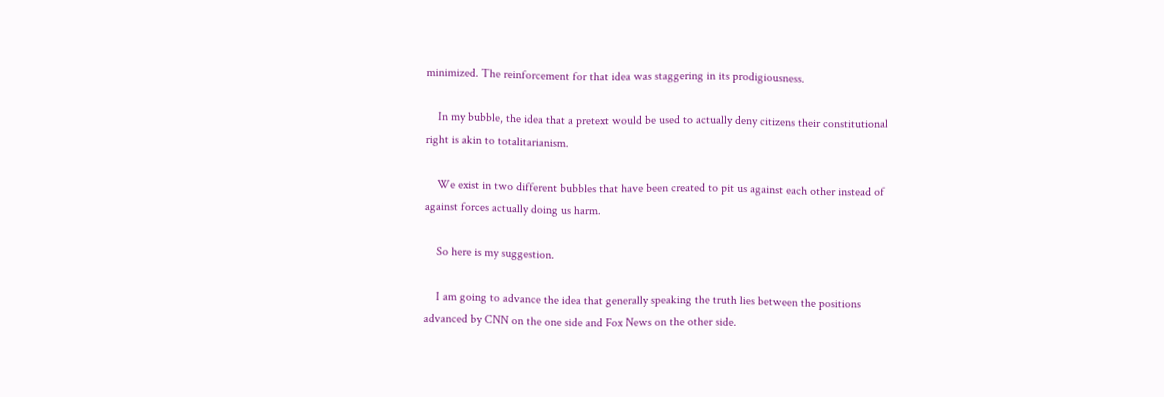minimized. The reinforcement for that idea was staggering in its prodigiousness.

    In my bubble, the idea that a pretext would be used to actually deny citizens their constitutional right is akin to totalitarianism.

    We exist in two different bubbles that have been created to pit us against each other instead of against forces actually doing us harm.

    So here is my suggestion.

    I am going to advance the idea that generally speaking the truth lies between the positions advanced by CNN on the one side and Fox News on the other side.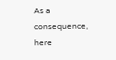As a consequence, here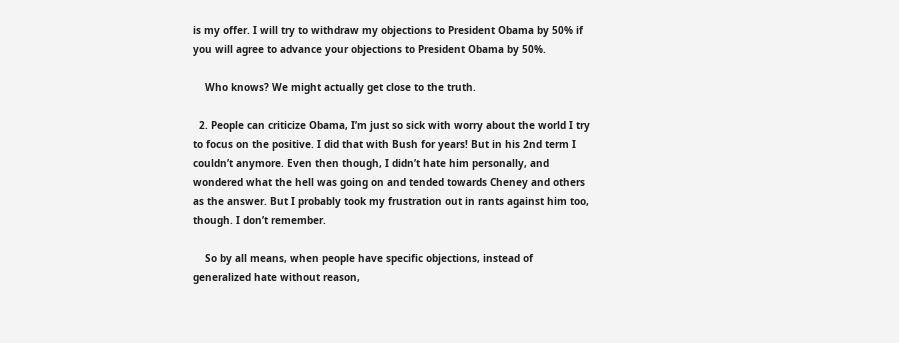is my offer. I will try to withdraw my objections to President Obama by 50% if you will agree to advance your objections to President Obama by 50%.

    Who knows? We might actually get close to the truth.

  2. People can criticize Obama, I’m just so sick with worry about the world I try to focus on the positive. I did that with Bush for years! But in his 2nd term I couldn’t anymore. Even then though, I didn’t hate him personally, and wondered what the hell was going on and tended towards Cheney and others as the answer. But I probably took my frustration out in rants against him too, though. I don’t remember.

    So by all means, when people have specific objections, instead of generalized hate without reason,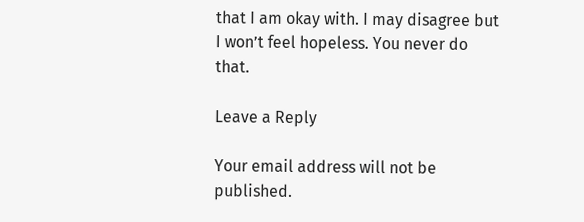that I am okay with. I may disagree but I won’t feel hopeless. You never do that.

Leave a Reply

Your email address will not be published.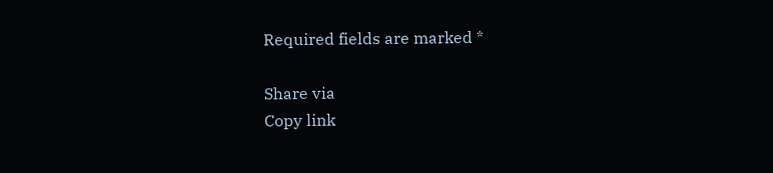Required fields are marked *

Share via
Copy link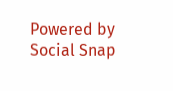Powered by Social Snap